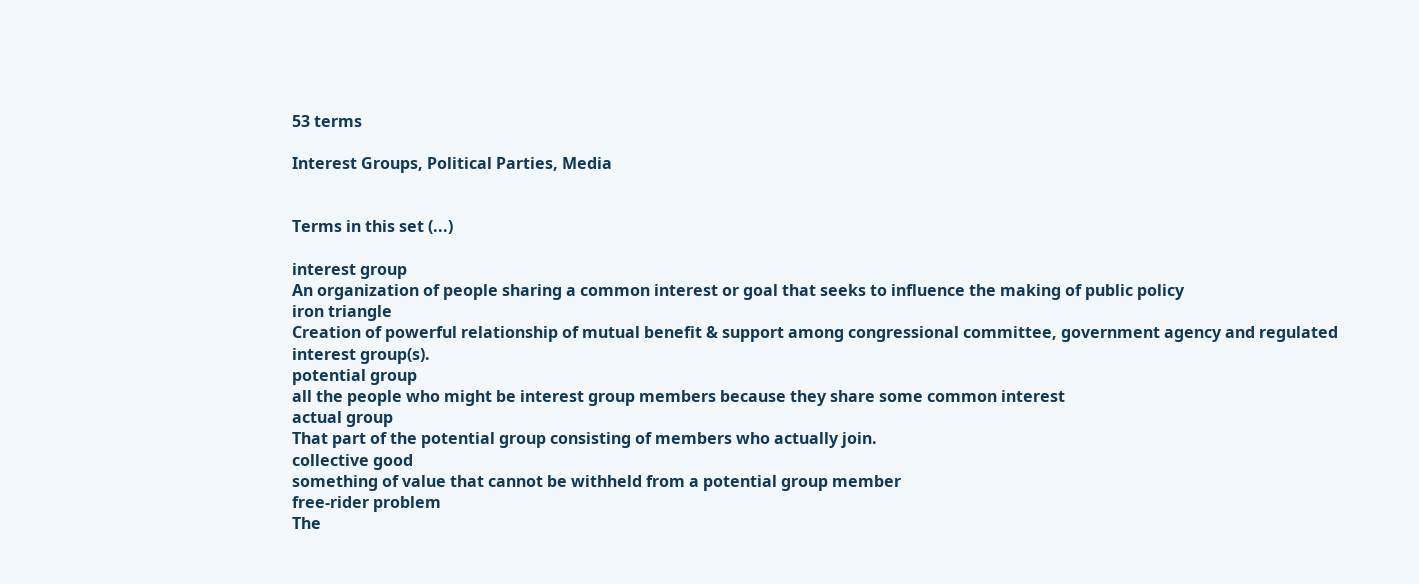53 terms

Interest Groups, Political Parties, Media


Terms in this set (...)

interest group
An organization of people sharing a common interest or goal that seeks to influence the making of public policy
iron triangle
Creation of powerful relationship of mutual benefit & support among congressional committee, government agency and regulated interest group(s).
potential group
all the people who might be interest group members because they share some common interest
actual group
That part of the potential group consisting of members who actually join.
collective good
something of value that cannot be withheld from a potential group member
free-rider problem
The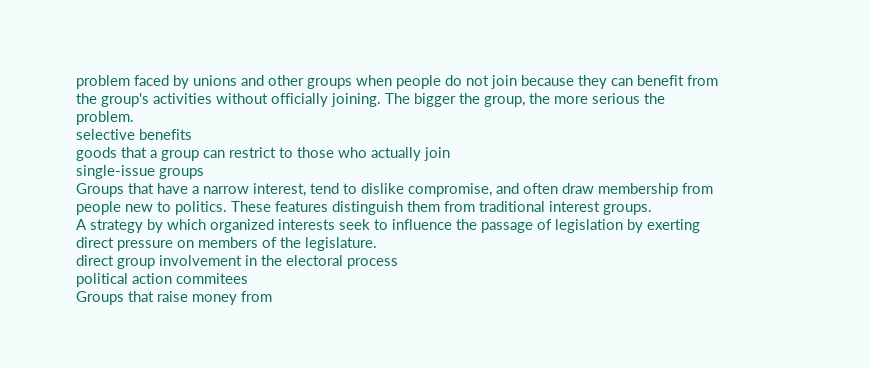problem faced by unions and other groups when people do not join because they can benefit from the group's activities without officially joining. The bigger the group, the more serious the problem.
selective benefits
goods that a group can restrict to those who actually join
single-issue groups
Groups that have a narrow interest, tend to dislike compromise, and often draw membership from people new to politics. These features distinguish them from traditional interest groups.
A strategy by which organized interests seek to influence the passage of legislation by exerting direct pressure on members of the legislature.
direct group involvement in the electoral process
political action commitees
Groups that raise money from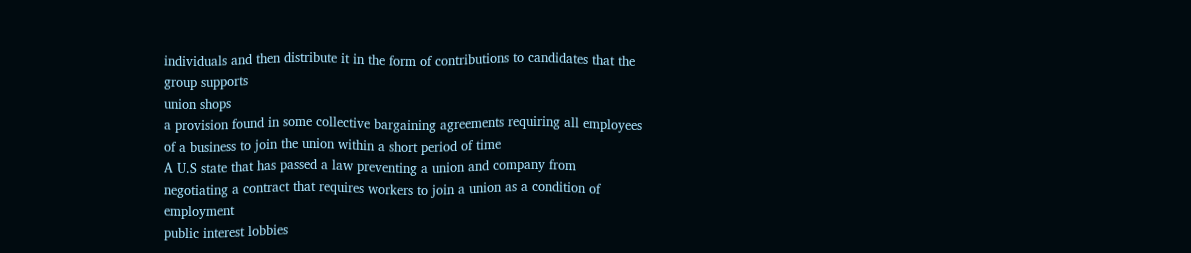individuals and then distribute it in the form of contributions to candidates that the group supports
union shops
a provision found in some collective bargaining agreements requiring all employees of a business to join the union within a short period of time
A U.S state that has passed a law preventing a union and company from negotiating a contract that requires workers to join a union as a condition of employment
public interest lobbies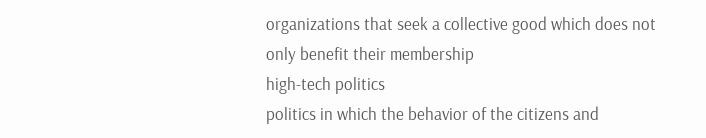organizations that seek a collective good which does not only benefit their membership
high-tech politics
politics in which the behavior of the citizens and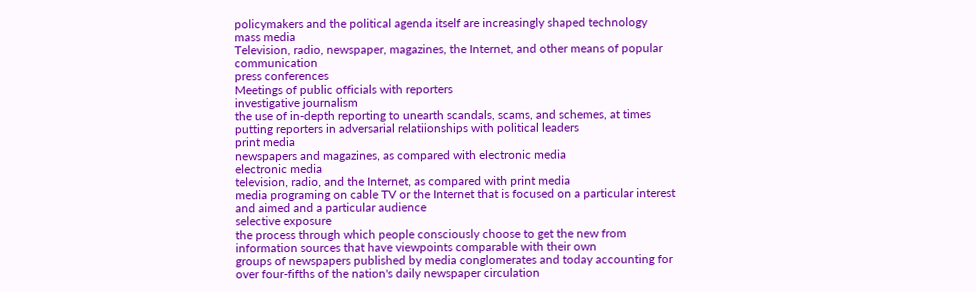policymakers and the political agenda itself are increasingly shaped technology
mass media
Television, radio, newspaper, magazines, the Internet, and other means of popular communication
press conferences
Meetings of public officials with reporters
investigative journalism
the use of in-depth reporting to unearth scandals, scams, and schemes, at times putting reporters in adversarial relatiionships with political leaders
print media
newspapers and magazines, as compared with electronic media
electronic media
television, radio, and the Internet, as compared with print media
media programing on cable TV or the Internet that is focused on a particular interest and aimed and a particular audience
selective exposure
the process through which people consciously choose to get the new from information sources that have viewpoints comparable with their own
groups of newspapers published by media conglomerates and today accounting for over four-fifths of the nation's daily newspaper circulation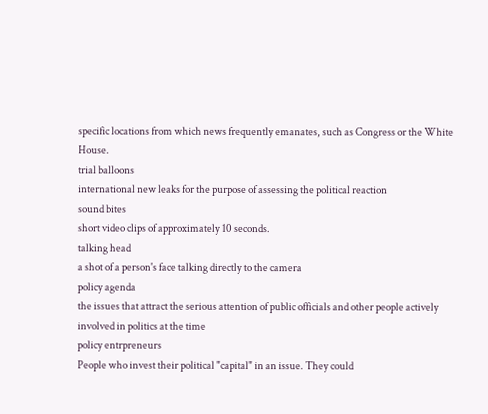specific locations from which news frequently emanates, such as Congress or the White House.
trial balloons
international new leaks for the purpose of assessing the political reaction
sound bites
short video clips of approximately 10 seconds.
talking head
a shot of a person's face talking directly to the camera
policy agenda
the issues that attract the serious attention of public officials and other people actively involved in politics at the time
policy entrpreneurs
People who invest their political "capital" in an issue. They could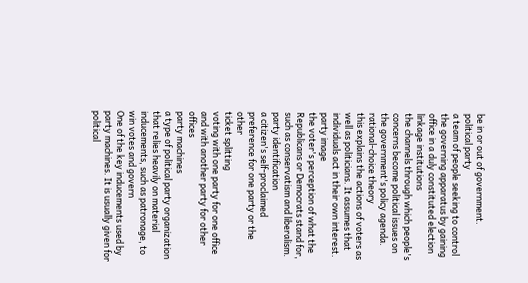be in or out of government.
political party
a team of people seeking to control the governing apparatus by gaining office in a duly constituted election
linkage institutions
the channels through which people's concerns become political issues on the government's policy agenda.
rational-choice theory
this explains the actions of voters as well as politicians. It assumes that individuals act in their own interest.
party image
the voter's perception of what the Republicans or Democrats stand for, such as conservatism and liberalism.
party identification
a citizen's self-proclaimed preference for one party or the other
ticket splitting
voting with one party for one office and with another party for other offices
party machines
a type of political party organization that relies heavily on material inducements, such as patronage, to win votes and govern
One of the key inducements used by party machines. It is usually given for political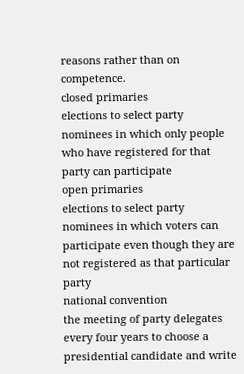reasons rather than on competence.
closed primaries
elections to select party nominees in which only people who have registered for that party can participate
open primaries
elections to select party nominees in which voters can participate even though they are not registered as that particular party
national convention
the meeting of party delegates every four years to choose a presidential candidate and write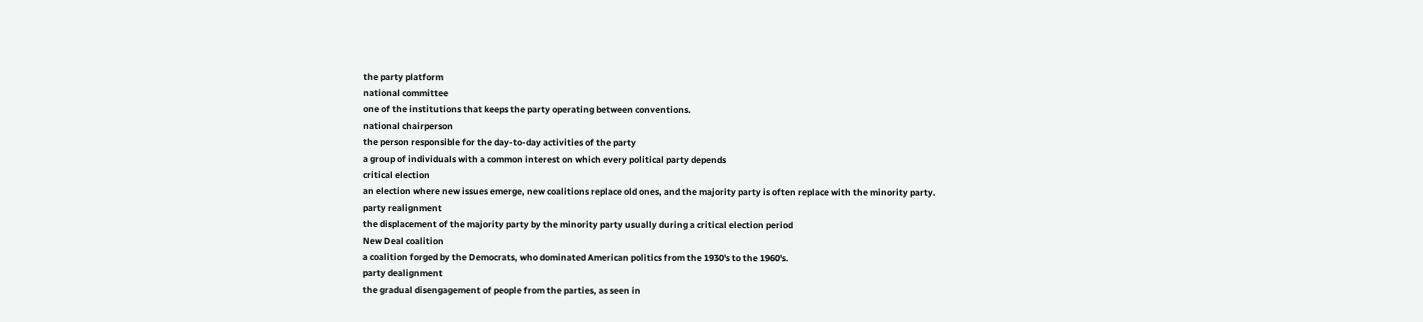the party platform
national committee
one of the institutions that keeps the party operating between conventions.
national chairperson
the person responsible for the day-to-day activities of the party
a group of individuals with a common interest on which every political party depends
critical election
an election where new issues emerge, new coalitions replace old ones, and the majority party is often replace with the minority party.
party realignment
the displacement of the majority party by the minority party usually during a critical election period
New Deal coalition
a coalition forged by the Democrats, who dominated American politics from the 1930's to the 1960's.
party dealignment
the gradual disengagement of people from the parties, as seen in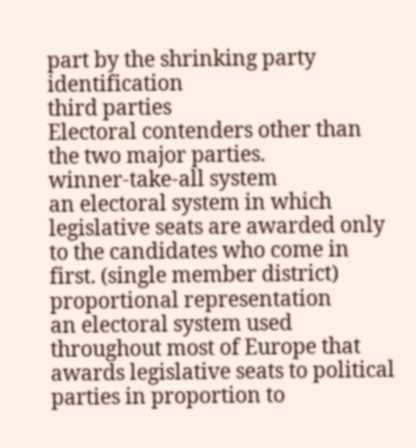part by the shrinking party identification
third parties
Electoral contenders other than the two major parties.
winner-take-all system
an electoral system in which legislative seats are awarded only to the candidates who come in first. (single member district)
proportional representation
an electoral system used throughout most of Europe that awards legislative seats to political parties in proportion to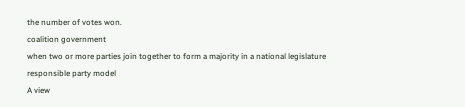the number of votes won.
coalition government
when two or more parties join together to form a majority in a national legislature
responsible party model
A view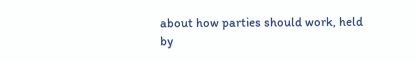about how parties should work, held by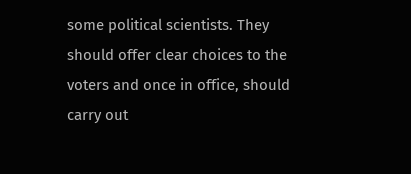some political scientists. They should offer clear choices to the voters and once in office, should carry out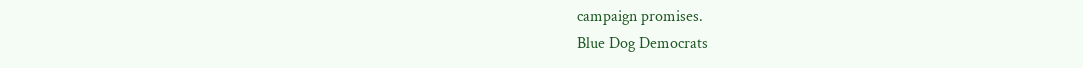campaign promises.
Blue Dog Democrats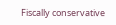Fiscally conservative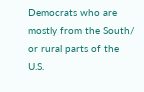Democrats who are mostly from the South/ or rural parts of the U.S.